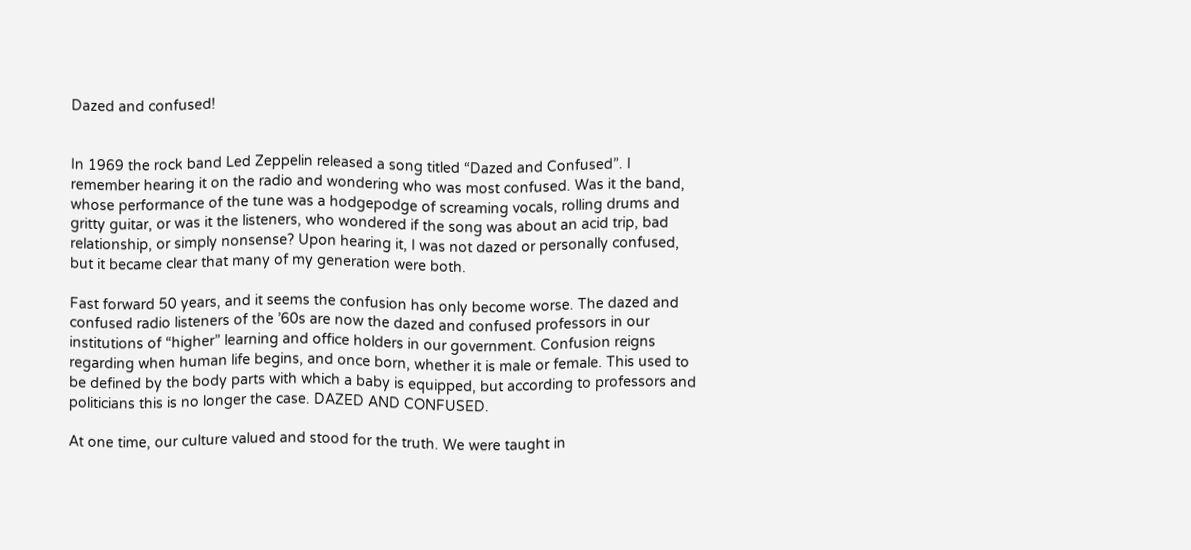Dazed and confused!


In 1969 the rock band Led Zeppelin released a song titled “Dazed and Confused”. I remember hearing it on the radio and wondering who was most confused. Was it the band, whose performance of the tune was a hodgepodge of screaming vocals, rolling drums and gritty guitar, or was it the listeners, who wondered if the song was about an acid trip, bad relationship, or simply nonsense? Upon hearing it, I was not dazed or personally confused, but it became clear that many of my generation were both.

Fast forward 50 years, and it seems the confusion has only become worse. The dazed and confused radio listeners of the ’60s are now the dazed and confused professors in our institutions of “higher” learning and office holders in our government. Confusion reigns regarding when human life begins, and once born, whether it is male or female. This used to be defined by the body parts with which a baby is equipped, but according to professors and politicians this is no longer the case. DAZED AND CONFUSED.

At one time, our culture valued and stood for the truth. We were taught in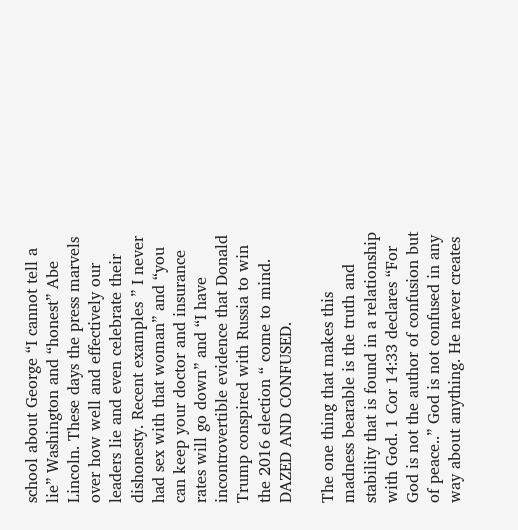school about George “I cannot tell a lie” Washington and “honest” Abe Lincoln. These days the press marvels over how well and effectively our leaders lie and even celebrate their dishonesty. Recent examples ” I never had sex with that woman” and “you can keep your doctor and insurance rates will go down” and “I have incontrovertible evidence that Donald Trump conspired with Russia to win the 2016 election “ come to mind. DAZED AND CONFUSED.

The one thing that makes this madness bearable is the truth and stability that is found in a relationship with God. 1 Cor 14:33 declares “For God is not the author of confusion but of peace..” God is not confused in any way about anything. He never creates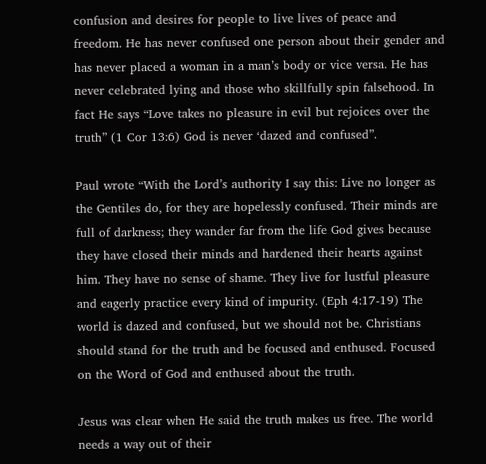confusion and desires for people to live lives of peace and freedom. He has never confused one person about their gender and has never placed a woman in a man’s body or vice versa. He has never celebrated lying and those who skillfully spin falsehood. In fact He says “Love takes no pleasure in evil but rejoices over the truth” (1 Cor 13:6) God is never ‘dazed and confused”.

Paul wrote “With the Lord’s authority I say this: Live no longer as the Gentiles do, for they are hopelessly confused. Their minds are full of darkness; they wander far from the life God gives because they have closed their minds and hardened their hearts against him. They have no sense of shame. They live for lustful pleasure and eagerly practice every kind of impurity. (Eph 4:17-19) The world is dazed and confused, but we should not be. Christians should stand for the truth and be focused and enthused. Focused on the Word of God and enthused about the truth.

Jesus was clear when He said the truth makes us free. The world needs a way out of their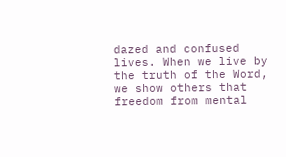dazed and confused lives. When we live by the truth of the Word, we show others that freedom from mental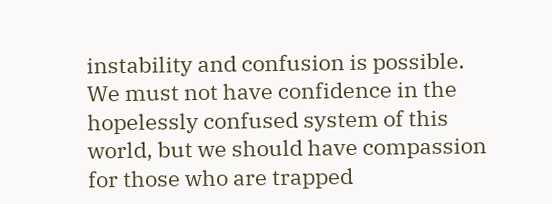instability and confusion is possible. We must not have confidence in the hopelessly confused system of this world, but we should have compassion for those who are trapped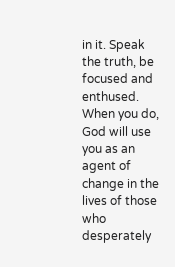in it. Speak the truth, be focused and enthused. When you do, God will use you as an agent of change in the lives of those who desperately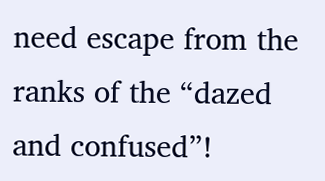need escape from the ranks of the “dazed and confused”!